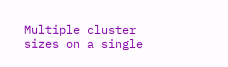Multiple cluster sizes on a single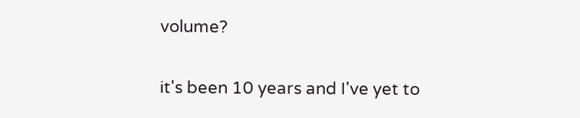volume?

it's been 10 years and I've yet to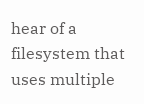hear of a filesystem that uses multiple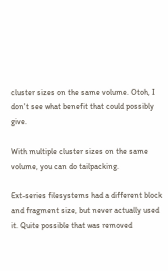cluster sizes on the same volume. Otoh, I don't see what benefit that could possibly give.

With multiple cluster sizes on the same volume, you can do tailpacking.

Ext-series filesystems had a different block and fragment size, but never actually used it. Quite possible that was removed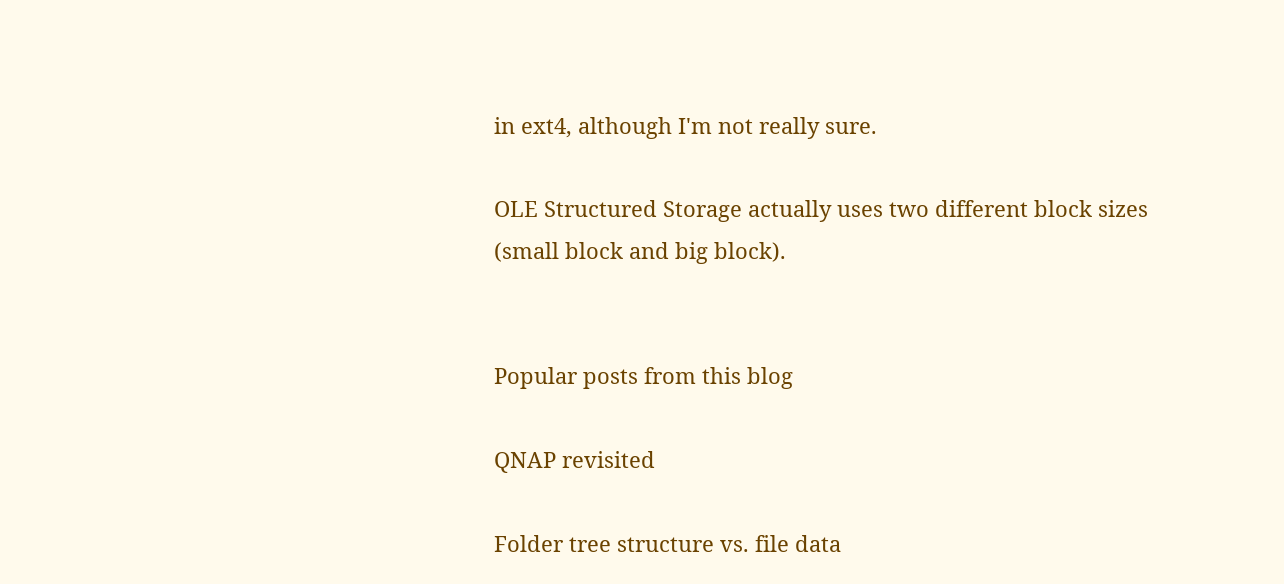in ext4, although I'm not really sure.

OLE Structured Storage actually uses two different block sizes (small block and big block).


Popular posts from this blog

QNAP revisited

Folder tree structure vs. file data